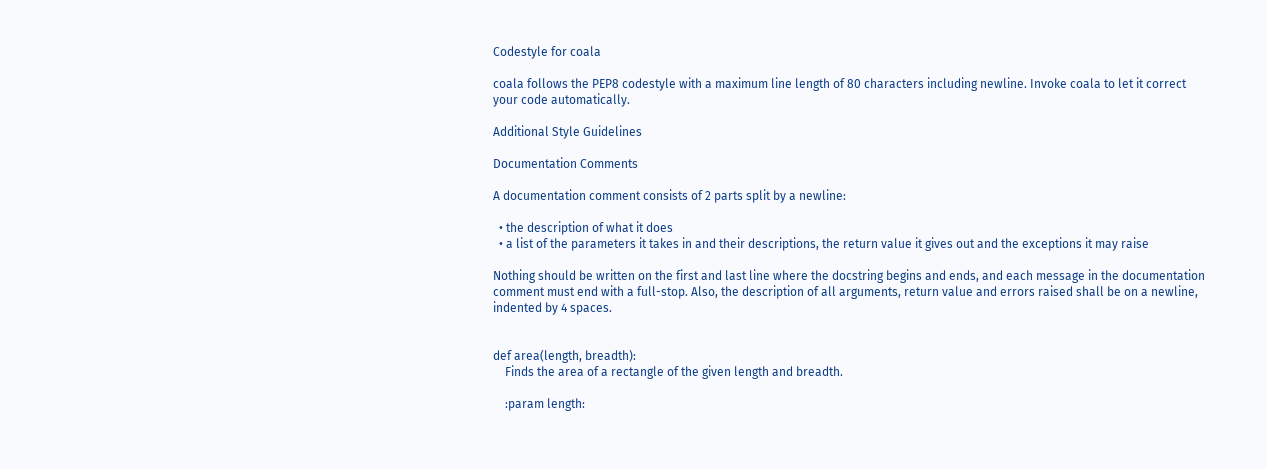Codestyle for coala

coala follows the PEP8 codestyle with a maximum line length of 80 characters including newline. Invoke coala to let it correct your code automatically.

Additional Style Guidelines

Documentation Comments

A documentation comment consists of 2 parts split by a newline:

  • the description of what it does
  • a list of the parameters it takes in and their descriptions, the return value it gives out and the exceptions it may raise

Nothing should be written on the first and last line where the docstring begins and ends, and each message in the documentation comment must end with a full-stop. Also, the description of all arguments, return value and errors raised shall be on a newline, indented by 4 spaces.


def area(length, breadth):
    Finds the area of a rectangle of the given length and breadth.

    :param length: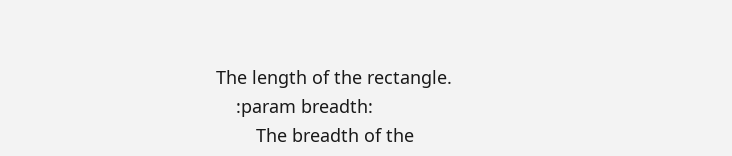The length of the rectangle.
    :param breadth:
        The breadth of the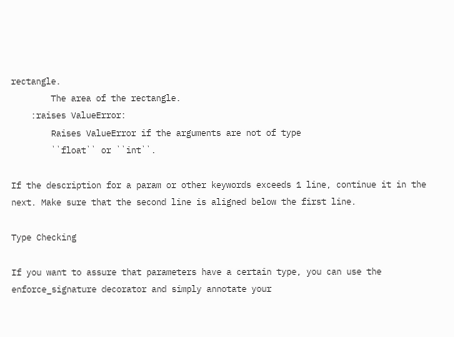rectangle.
        The area of the rectangle.
    :raises ValueError:
        Raises ValueError if the arguments are not of type
        ``float`` or ``int``.

If the description for a param or other keywords exceeds 1 line, continue it in the next. Make sure that the second line is aligned below the first line.

Type Checking

If you want to assure that parameters have a certain type, you can use the enforce_signature decorator and simply annotate your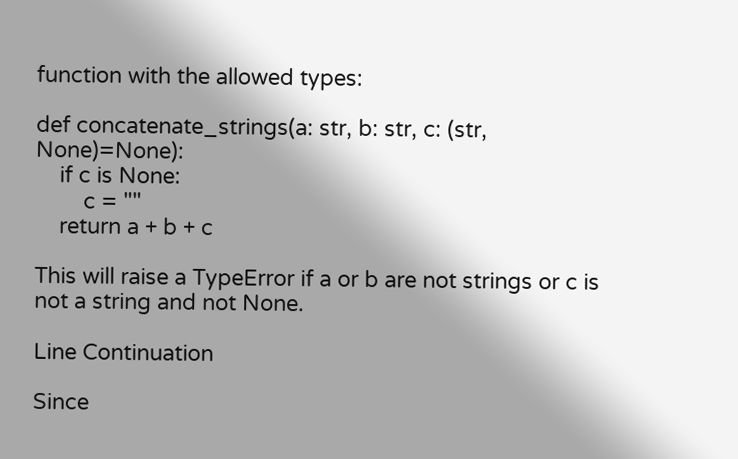function with the allowed types:

def concatenate_strings(a: str, b: str, c: (str, None)=None):
    if c is None:
        c = ""
    return a + b + c

This will raise a TypeError if a or b are not strings or c is not a string and not None.

Line Continuation

Since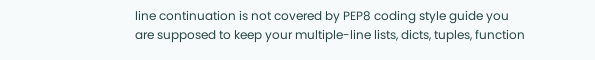line continuation is not covered by PEP8 coding style guide you are supposed to keep your multiple-line lists, dicts, tuples, function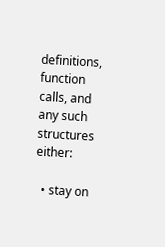definitions, function calls, and any such structures either:

  • stay on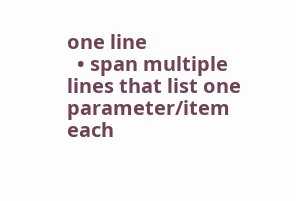one line
  • span multiple lines that list one parameter/item each